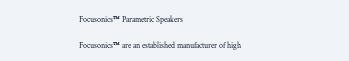Focusonics™ Parametric Speakers

Focusonics™ are an established manufacturer of high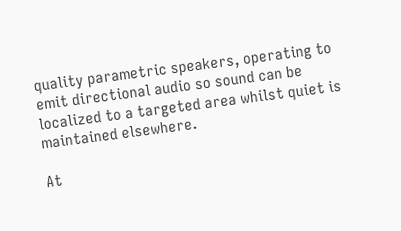quality parametric speakers, operating to emit directional audio so sound can be localized to a targeted area whilst quiet is maintained elsewhere.

At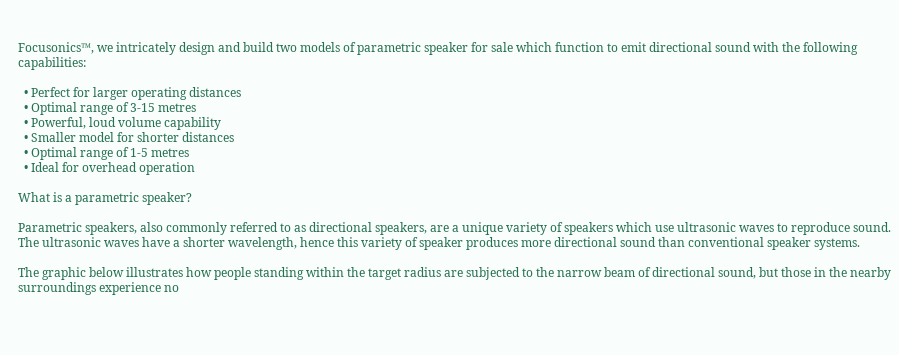Focusonics™, we intricately design and build two models of parametric speaker for sale which function to emit directional sound with the following capabilities:

  • Perfect for larger operating distances
  • Optimal range of 3-15 metres
  • Powerful, loud volume capability
  • Smaller model for shorter distances
  • Optimal range of 1-5 metres
  • Ideal for overhead operation

What is a parametric speaker?

Parametric speakers, also commonly referred to as directional speakers, are a unique variety of speakers which use ultrasonic waves to reproduce sound. The ultrasonic waves have a shorter wavelength, hence this variety of speaker produces more directional sound than conventional speaker systems.

The graphic below illustrates how people standing within the target radius are subjected to the narrow beam of directional sound, but those in the nearby surroundings experience no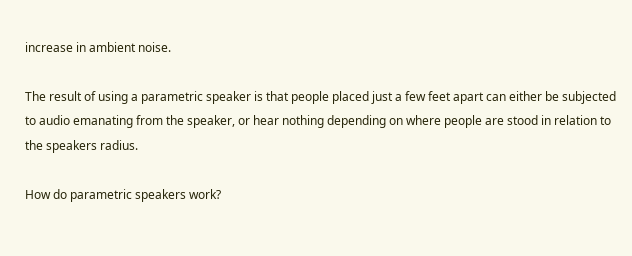increase in ambient noise.

The result of using a parametric speaker is that people placed just a few feet apart can either be subjected to audio emanating from the speaker, or hear nothing depending on where people are stood in relation to the speakers radius.

How do parametric speakers work?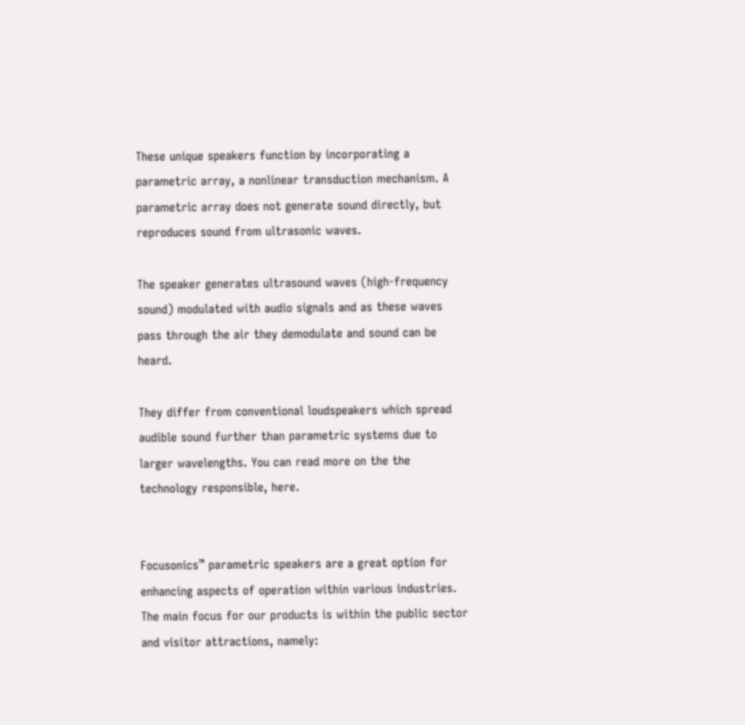These unique speakers function by incorporating a parametric array, a nonlinear transduction mechanism. A parametric array does not generate sound directly, but reproduces sound from ultrasonic waves.

The speaker generates ultrasound waves (high-frequency sound) modulated with audio signals and as these waves pass through the air they demodulate and sound can be heard.

They differ from conventional loudspeakers which spread audible sound further than parametric systems due to larger wavelengths. You can read more on the the technology responsible, here.


Focusonics™ parametric speakers are a great option for enhancing aspects of operation within various industries. The main focus for our products is within the public sector and visitor attractions, namely: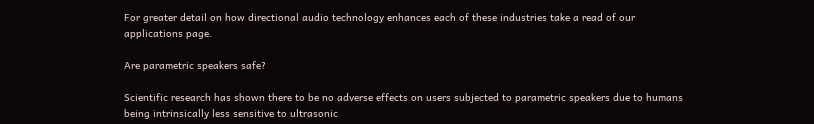For greater detail on how directional audio technology enhances each of these industries take a read of our applications page.

Are parametric speakers safe?

Scientific research has shown there to be no adverse effects on users subjected to parametric speakers due to humans being intrinsically less sensitive to ultrasonic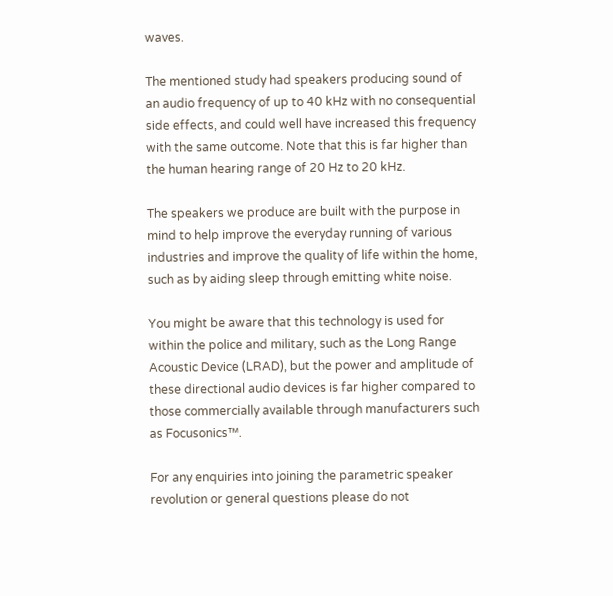waves.

The mentioned study had speakers producing sound of an audio frequency of up to 40 kHz with no consequential side effects, and could well have increased this frequency with the same outcome. Note that this is far higher than the human hearing range of 20 Hz to 20 kHz.

The speakers we produce are built with the purpose in mind to help improve the everyday running of various industries and improve the quality of life within the home, such as by aiding sleep through emitting white noise.

You might be aware that this technology is used for within the police and military, such as the Long Range Acoustic Device (LRAD), but the power and amplitude of these directional audio devices is far higher compared to those commercially available through manufacturers such as Focusonics™.

For any enquiries into joining the parametric speaker revolution or general questions please do not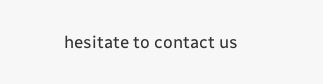hesitate to contact us